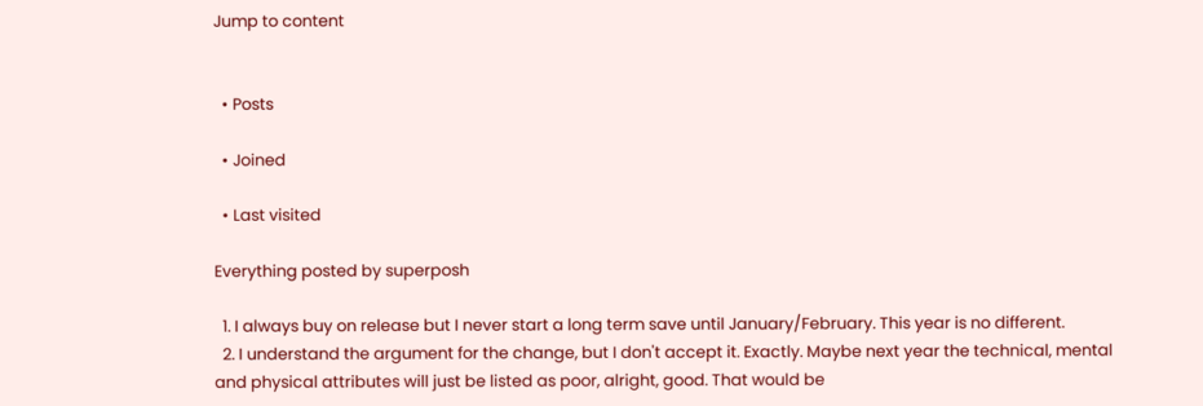Jump to content


  • Posts

  • Joined

  • Last visited

Everything posted by superposh

  1. I always buy on release but I never start a long term save until January/February. This year is no different.
  2. I understand the argument for the change, but I don't accept it. Exactly. Maybe next year the technical, mental and physical attributes will just be listed as poor, alright, good. That would be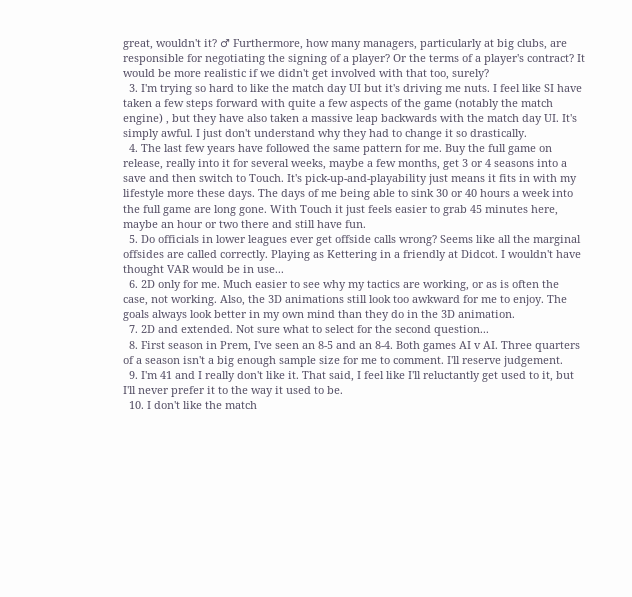great, wouldn't it? ♂ Furthermore, how many managers, particularly at big clubs, are responsible for negotiating the signing of a player? Or the terms of a player's contract? It would be more realistic if we didn't get involved with that too, surely?
  3. I'm trying so hard to like the match day UI but it's driving me nuts. I feel like SI have taken a few steps forward with quite a few aspects of the game (notably the match engine) , but they have also taken a massive leap backwards with the match day UI. It's simply awful. I just don't understand why they had to change it so drastically.
  4. The last few years have followed the same pattern for me. Buy the full game on release, really into it for several weeks, maybe a few months, get 3 or 4 seasons into a save and then switch to Touch. It's pick-up-and-playability just means it fits in with my lifestyle more these days. The days of me being able to sink 30 or 40 hours a week into the full game are long gone. With Touch it just feels easier to grab 45 minutes here, maybe an hour or two there and still have fun.
  5. Do officials in lower leagues ever get offside calls wrong? Seems like all the marginal offsides are called correctly. Playing as Kettering in a friendly at Didcot. I wouldn't have thought VAR would be in use...
  6. 2D only for me. Much easier to see why my tactics are working, or as is often the case, not working. Also, the 3D animations still look too awkward for me to enjoy. The goals always look better in my own mind than they do in the 3D animation.
  7. 2D and extended. Not sure what to select for the second question...
  8. First season in Prem, I've seen an 8-5 and an 8-4. Both games AI v AI. Three quarters of a season isn't a big enough sample size for me to comment. I'll reserve judgement.
  9. I'm 41 and I really don't like it. That said, I feel like I'll reluctantly get used to it, but I'll never prefer it to the way it used to be.
  10. I don't like the match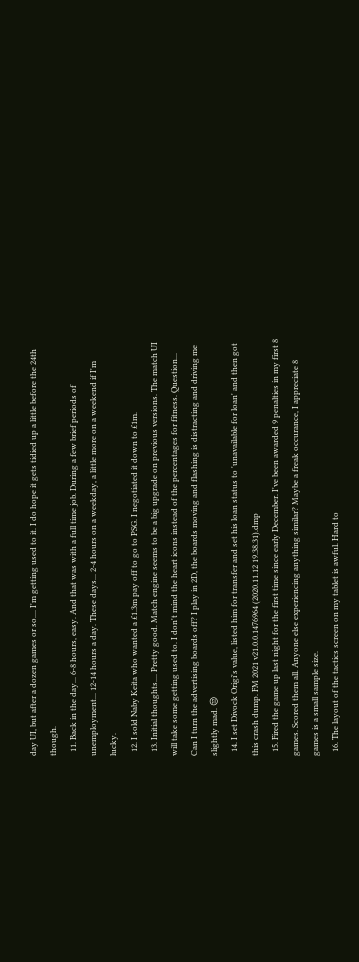day UI, but after a dozen games or so.... I'm getting used to it. I do hope it gets tidied up a little before the 24th though.
  11. Back in the day... 6-8 hours, easy. And that was with a full time job. During a few brief periods of unemployment... 12-14 hours a day. These days... 2-4 hours on a weekday, a little more on a weekend if I'm lucky.
  12. I sold Naby Keita who wanted a £1.3m pay off to go to PSG. I negotiated it down to £1m.
  13. Initial thoughts.... Pretty good. Match engine seems to be a big upgrade on previous versions. The match UI will take some getting used to. I don't mind the heart icons instead of the percentages for fitness. Question... Can I turn the advertising boards off? I play in 2D, the boards moving and flashing is distracting and driving me slightly mad. 😒
  14. I set Divock Origi's value, listed him for transfer and set his loan status to 'unavailable for loan' and then got this crash dump. FM 2021 v21.0.0.1476964 (2020.11.12 19.38.31).dmp
  15. Fired the game up last night for the first time since early December. I've been awarded 9 penalties in my first 8 games. Scored them all. Anyone else experiencing anything similar? Maybe a freak occurance, I appreciate 8 games is a small sample size.
  16. The layout of the tactics screen on my tablet is awful. Hard to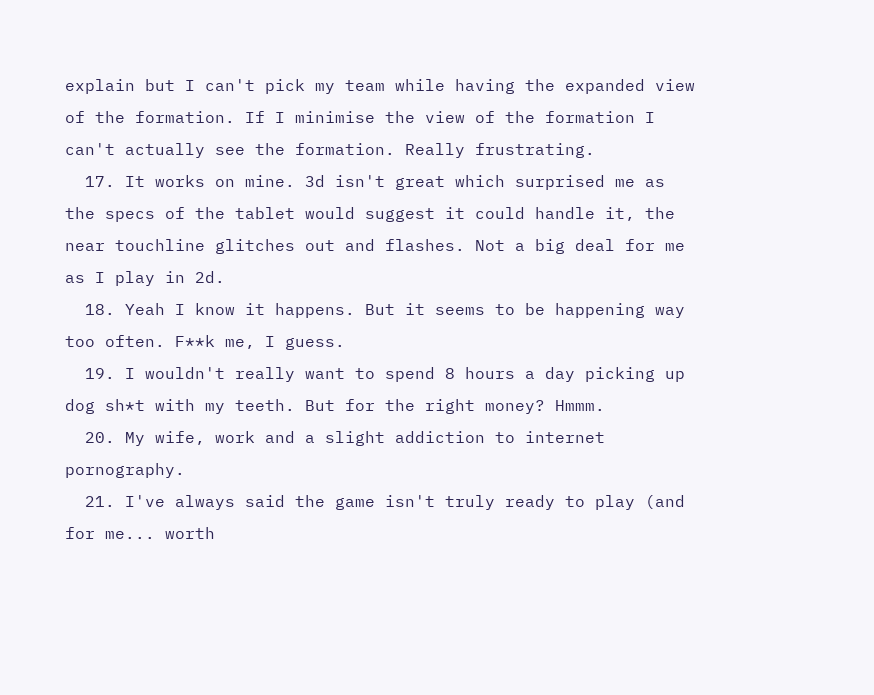explain but I can't pick my team while having the expanded view of the formation. If I minimise the view of the formation I can't actually see the formation. Really frustrating.
  17. It works on mine. 3d isn't great which surprised me as the specs of the tablet would suggest it could handle it, the near touchline glitches out and flashes. Not a big deal for me as I play in 2d.
  18. Yeah I know it happens. But it seems to be happening way too often. F**k me, I guess.
  19. I wouldn't really want to spend 8 hours a day picking up dog sh*t with my teeth. But for the right money? Hmmm.
  20. My wife, work and a slight addiction to internet pornography.
  21. I've always said the game isn't truly ready to play (and for me... worth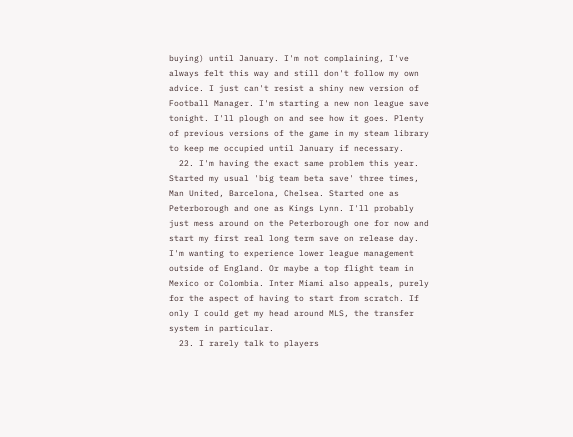buying) until January. I'm not complaining, I've always felt this way and still don't follow my own advice. I just can't resist a shiny new version of Football Manager. I'm starting a new non league save tonight. I'll plough on and see how it goes. Plenty of previous versions of the game in my steam library to keep me occupied until January if necessary.
  22. I'm having the exact same problem this year. Started my usual 'big team beta save' three times, Man United, Barcelona, Chelsea. Started one as Peterborough and one as Kings Lynn. I'll probably just mess around on the Peterborough one for now and start my first real long term save on release day. I'm wanting to experience lower league management outside of England. Or maybe a top flight team in Mexico or Colombia. Inter Miami also appeals, purely for the aspect of having to start from scratch. If only I could get my head around MLS, the transfer system in particular.
  23. I rarely talk to players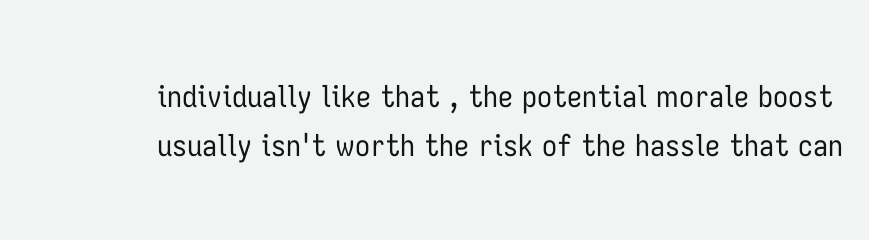individually like that , the potential morale boost usually isn't worth the risk of the hassle that can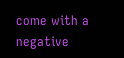come with a negative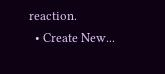reaction.
  • Create New...